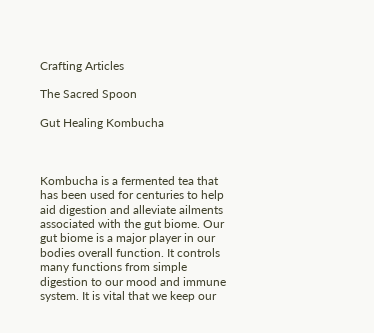Crafting Articles

The Sacred Spoon

Gut Healing Kombucha



Kombucha is a fermented tea that has been used for centuries to help aid digestion and alleviate ailments associated with the gut biome. Our gut biome is a major player in our bodies overall function. It controls many functions from simple digestion to our mood and immune system. It is vital that we keep our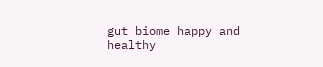gut biome happy and healthy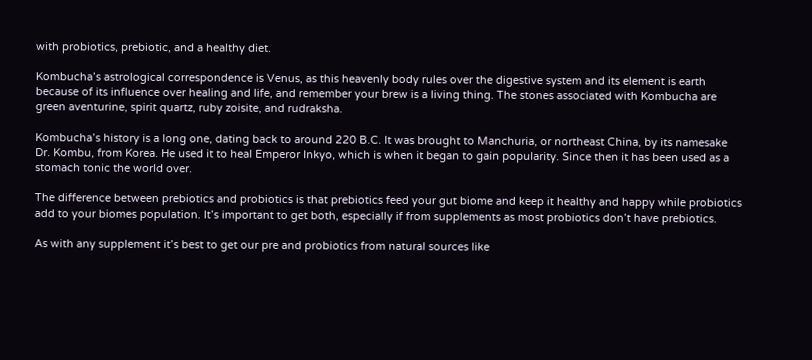with probiotics, prebiotic, and a healthy diet.

Kombucha’s astrological correspondence is Venus, as this heavenly body rules over the digestive system and its element is earth because of its influence over healing and life, and remember your brew is a living thing. The stones associated with Kombucha are green aventurine, spirit quartz, ruby zoisite, and rudraksha.

Kombucha’s history is a long one, dating back to around 220 B.C. It was brought to Manchuria, or northeast China, by its namesake Dr. Kombu, from Korea. He used it to heal Emperor Inkyo, which is when it began to gain popularity. Since then it has been used as a stomach tonic the world over.

The difference between prebiotics and probiotics is that prebiotics feed your gut biome and keep it healthy and happy while probiotics add to your biomes population. It’s important to get both, especially if from supplements as most probiotics don’t have prebiotics.

As with any supplement it’s best to get our pre and probiotics from natural sources like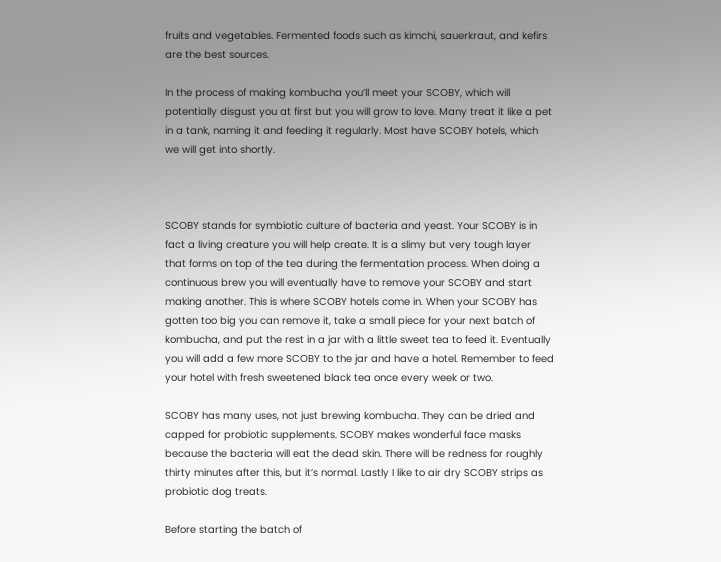fruits and vegetables. Fermented foods such as kimchi, sauerkraut, and kefirs are the best sources.

In the process of making kombucha you’ll meet your SCOBY, which will potentially disgust you at first but you will grow to love. Many treat it like a pet in a tank, naming it and feeding it regularly. Most have SCOBY hotels, which we will get into shortly.



SCOBY stands for symbiotic culture of bacteria and yeast. Your SCOBY is in fact a living creature you will help create. It is a slimy but very tough layer that forms on top of the tea during the fermentation process. When doing a continuous brew you will eventually have to remove your SCOBY and start making another. This is where SCOBY hotels come in. When your SCOBY has gotten too big you can remove it, take a small piece for your next batch of kombucha, and put the rest in a jar with a little sweet tea to feed it. Eventually you will add a few more SCOBY to the jar and have a hotel. Remember to feed your hotel with fresh sweetened black tea once every week or two.

SCOBY has many uses, not just brewing kombucha. They can be dried and capped for probiotic supplements. SCOBY makes wonderful face masks because the bacteria will eat the dead skin. There will be redness for roughly thirty minutes after this, but it’s normal. Lastly I like to air dry SCOBY strips as probiotic dog treats.

Before starting the batch of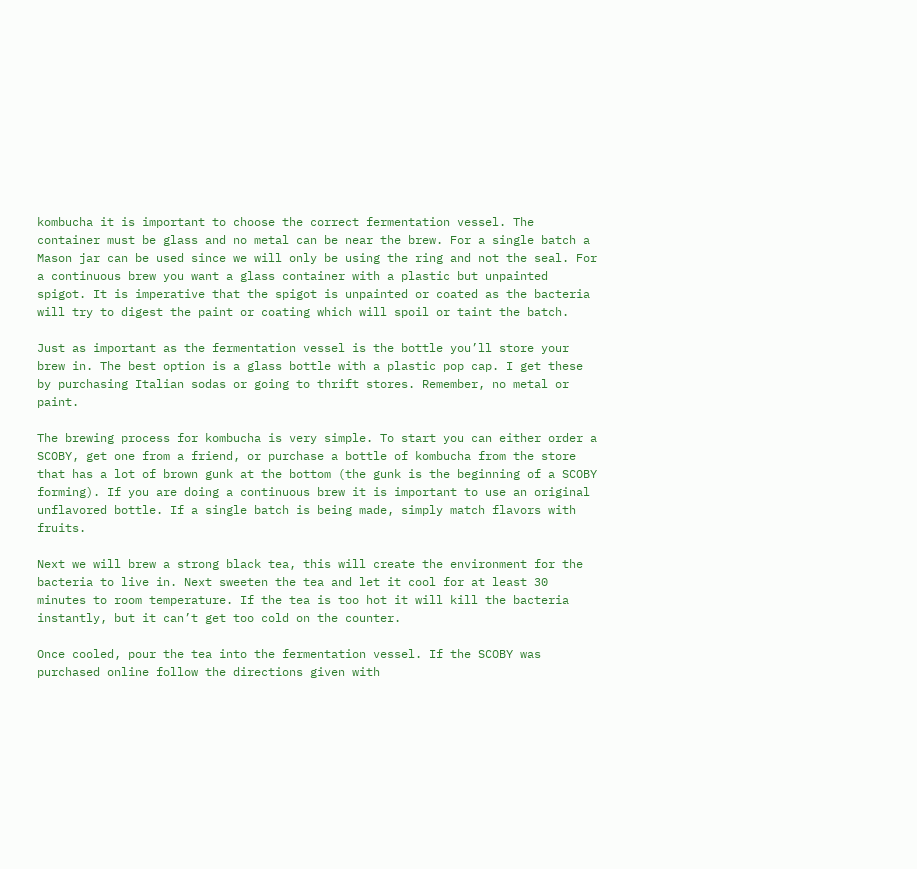kombucha it is important to choose the correct fermentation vessel. The container must be glass and no metal can be near the brew. For a single batch a Mason jar can be used since we will only be using the ring and not the seal. For a continuous brew you want a glass container with a plastic but unpainted spigot. It is imperative that the spigot is unpainted or coated as the bacteria will try to digest the paint or coating which will spoil or taint the batch.

Just as important as the fermentation vessel is the bottle you’ll store your brew in. The best option is a glass bottle with a plastic pop cap. I get these by purchasing Italian sodas or going to thrift stores. Remember, no metal or paint.

The brewing process for kombucha is very simple. To start you can either order a SCOBY, get one from a friend, or purchase a bottle of kombucha from the store that has a lot of brown gunk at the bottom (the gunk is the beginning of a SCOBY forming). If you are doing a continuous brew it is important to use an original unflavored bottle. If a single batch is being made, simply match flavors with fruits.

Next we will brew a strong black tea, this will create the environment for the bacteria to live in. Next sweeten the tea and let it cool for at least 30 minutes to room temperature. If the tea is too hot it will kill the bacteria instantly, but it can’t get too cold on the counter.

Once cooled, pour the tea into the fermentation vessel. If the SCOBY was purchased online follow the directions given with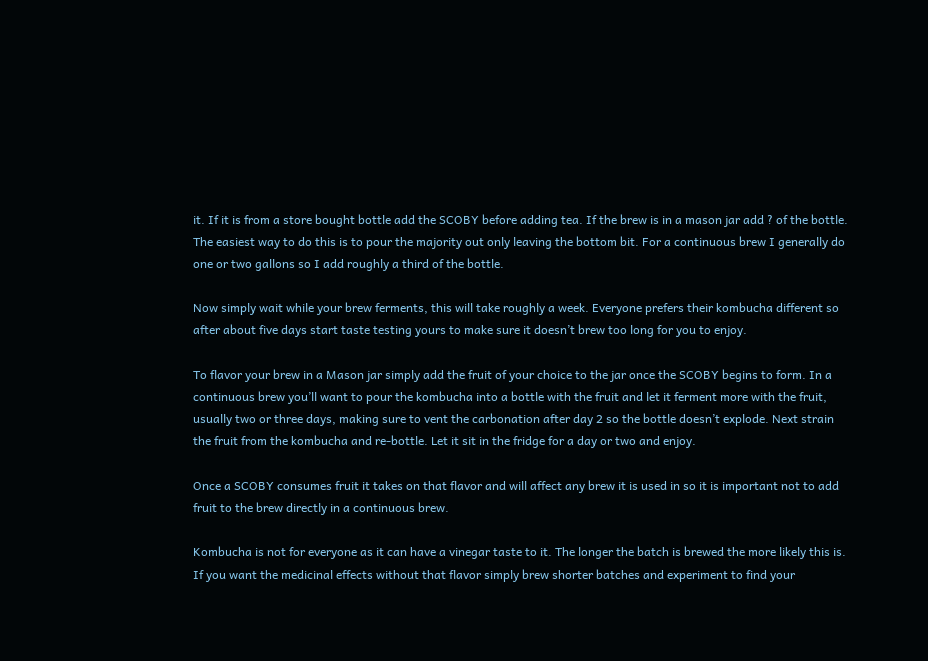it. If it is from a store bought bottle add the SCOBY before adding tea. If the brew is in a mason jar add ? of the bottle. The easiest way to do this is to pour the majority out only leaving the bottom bit. For a continuous brew I generally do one or two gallons so I add roughly a third of the bottle.

Now simply wait while your brew ferments, this will take roughly a week. Everyone prefers their kombucha different so after about five days start taste testing yours to make sure it doesn’t brew too long for you to enjoy.

To flavor your brew in a Mason jar simply add the fruit of your choice to the jar once the SCOBY begins to form. In a continuous brew you’ll want to pour the kombucha into a bottle with the fruit and let it ferment more with the fruit, usually two or three days, making sure to vent the carbonation after day 2 so the bottle doesn’t explode. Next strain the fruit from the kombucha and re-bottle. Let it sit in the fridge for a day or two and enjoy.

Once a SCOBY consumes fruit it takes on that flavor and will affect any brew it is used in so it is important not to add fruit to the brew directly in a continuous brew.

Kombucha is not for everyone as it can have a vinegar taste to it. The longer the batch is brewed the more likely this is. If you want the medicinal effects without that flavor simply brew shorter batches and experiment to find your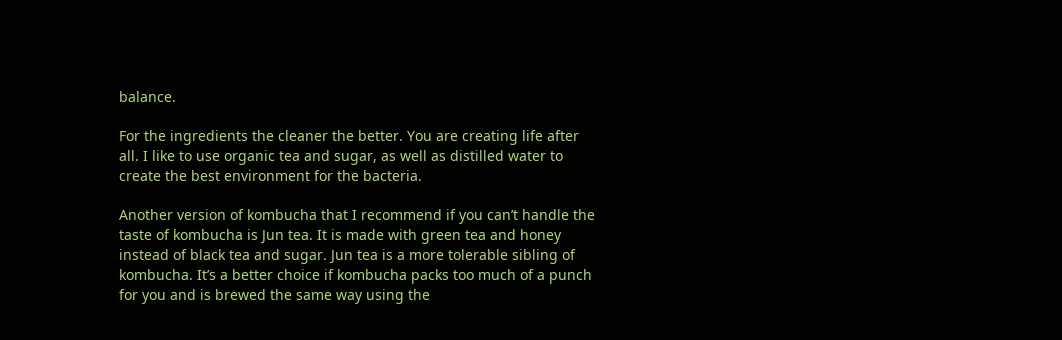balance.

For the ingredients the cleaner the better. You are creating life after all. I like to use organic tea and sugar, as well as distilled water to create the best environment for the bacteria.

Another version of kombucha that I recommend if you can’t handle the taste of kombucha is Jun tea. It is made with green tea and honey instead of black tea and sugar. Jun tea is a more tolerable sibling of kombucha. It’s a better choice if kombucha packs too much of a punch for you and is brewed the same way using the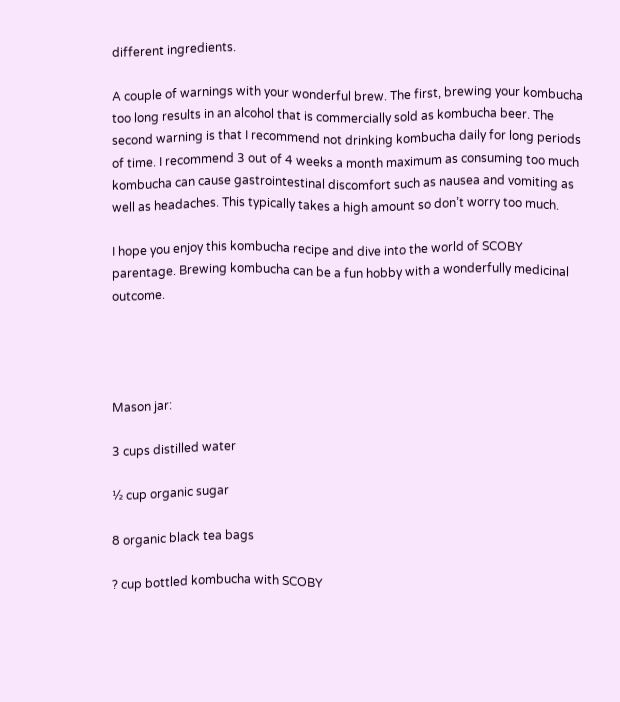different ingredients.

A couple of warnings with your wonderful brew. The first, brewing your kombucha too long results in an alcohol that is commercially sold as kombucha beer. The second warning is that I recommend not drinking kombucha daily for long periods of time. I recommend 3 out of 4 weeks a month maximum as consuming too much kombucha can cause gastrointestinal discomfort such as nausea and vomiting as well as headaches. This typically takes a high amount so don’t worry too much.

I hope you enjoy this kombucha recipe and dive into the world of SCOBY parentage. Brewing kombucha can be a fun hobby with a wonderfully medicinal outcome.




Mason jar:

3 cups distilled water

½ cup organic sugar

8 organic black tea bags

? cup bottled kombucha with SCOBY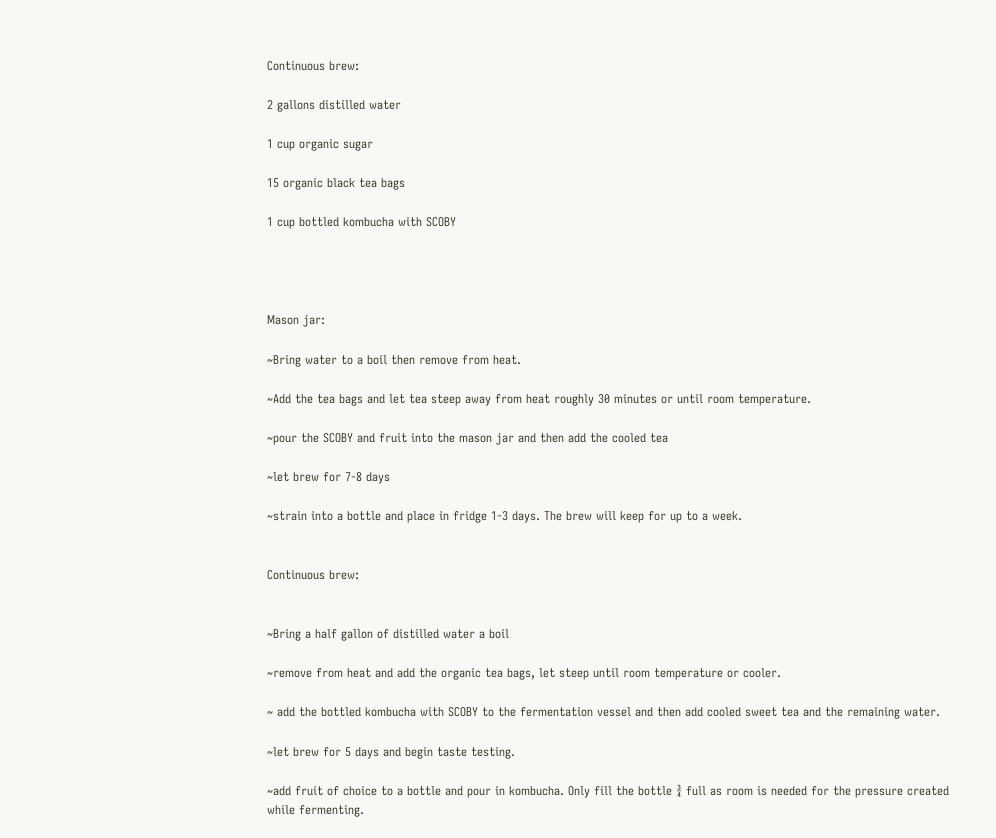Continuous brew:

2 gallons distilled water

1 cup organic sugar

15 organic black tea bags

1 cup bottled kombucha with SCOBY




Mason jar:

~Bring water to a boil then remove from heat.

~Add the tea bags and let tea steep away from heat roughly 30 minutes or until room temperature.

~pour the SCOBY and fruit into the mason jar and then add the cooled tea

~let brew for 7-8 days

~strain into a bottle and place in fridge 1-3 days. The brew will keep for up to a week.


Continuous brew:


~Bring a half gallon of distilled water a boil

~remove from heat and add the organic tea bags, let steep until room temperature or cooler.

~ add the bottled kombucha with SCOBY to the fermentation vessel and then add cooled sweet tea and the remaining water.

~let brew for 5 days and begin taste testing.

~add fruit of choice to a bottle and pour in kombucha. Only fill the bottle ¾ full as room is needed for the pressure created while fermenting.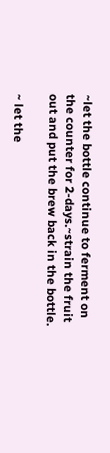~let the bottle continue to ferment on the counter for 2-days.~strain the fruit out and put the brew back in the bottle.

~ let the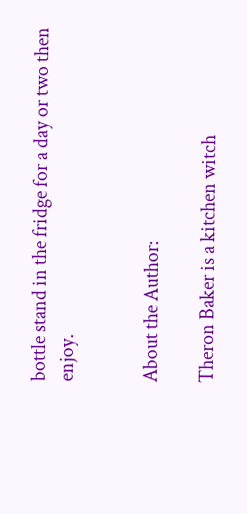bottle stand in the fridge for a day or two then enjoy.


About the Author:

Theron Baker is a kitchen witch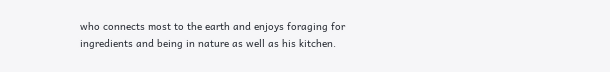who connects most to the earth and enjoys foraging for ingredients and being in nature as well as his kitchen.